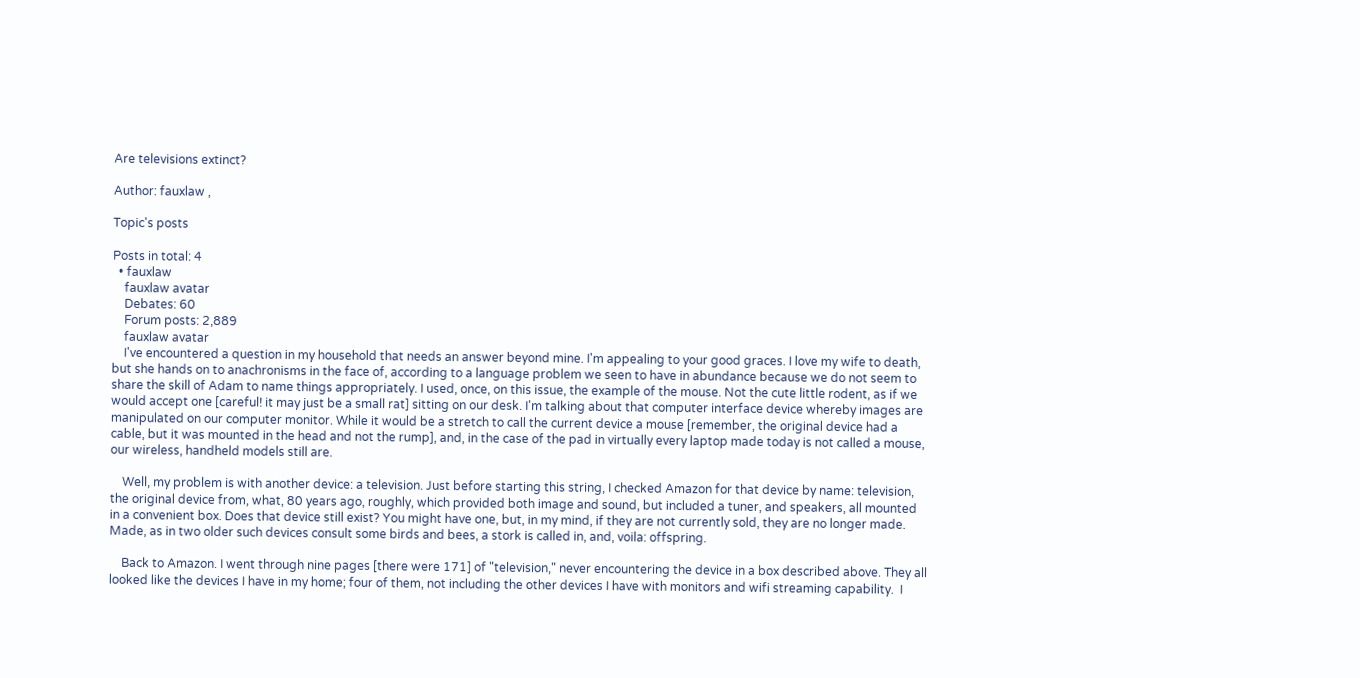Are televisions extinct?

Author: fauxlaw ,

Topic's posts

Posts in total: 4
  • fauxlaw
    fauxlaw avatar
    Debates: 60
    Forum posts: 2,889
    fauxlaw avatar
    I've encountered a question in my household that needs an answer beyond mine. I'm appealing to your good graces. I love my wife to death, but she hands on to anachronisms in the face of, according to a language problem we seen to have in abundance because we do not seem to share the skill of Adam to name things appropriately. I used, once, on this issue, the example of the mouse. Not the cute little rodent, as if we would accept one [careful! it may just be a small rat] sitting on our desk. I'm talking about that computer interface device whereby images are manipulated on our computer monitor. While it would be a stretch to call the current device a mouse [remember, the original device had a cable, but it was mounted in the head and not the rump], and, in the case of the pad in virtually every laptop made today is not called a mouse, our wireless, handheld models still are.

    Well, my problem is with another device: a television. Just before starting this string, I checked Amazon for that device by name: television, the original device from, what, 80 years ago, roughly, which provided both image and sound, but included a tuner, and speakers, all mounted in a convenient box. Does that device still exist? You might have one, but, in my mind, if they are not currently sold, they are no longer made. Made, as in two older such devices consult some birds and bees, a stork is called in, and, voila: offspring.

    Back to Amazon. I went through nine pages [there were 171] of "television," never encountering the device in a box described above. They all looked like the devices I have in my home; four of them, not including the other devices I have with monitors and wifi streaming capability.  I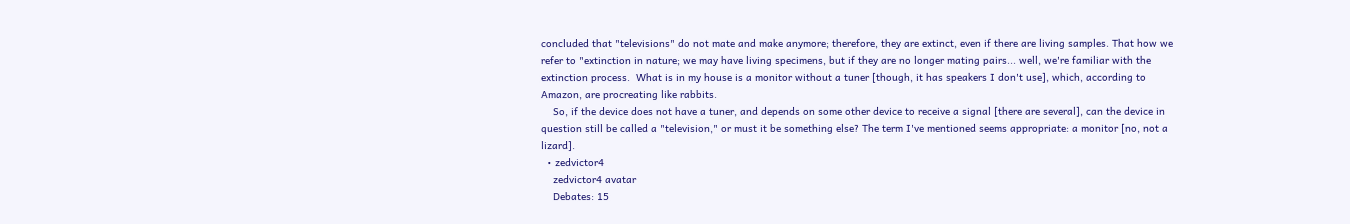concluded that "televisions" do not mate and make anymore; therefore, they are extinct, even if there are living samples. That how we refer to "extinction in nature; we may have living specimens, but if they are no longer mating pairs... well, we're familiar with the extinction process.  What is in my house is a monitor without a tuner [though, it has speakers I don't use], which, according to Amazon, are procreating like rabbits.
    So, if the device does not have a tuner, and depends on some other device to receive a signal [there are several], can the device in question still be called a "television," or must it be something else? The term I've mentioned seems appropriate: a monitor [no, not a lizard].
  • zedvictor4
    zedvictor4 avatar
    Debates: 15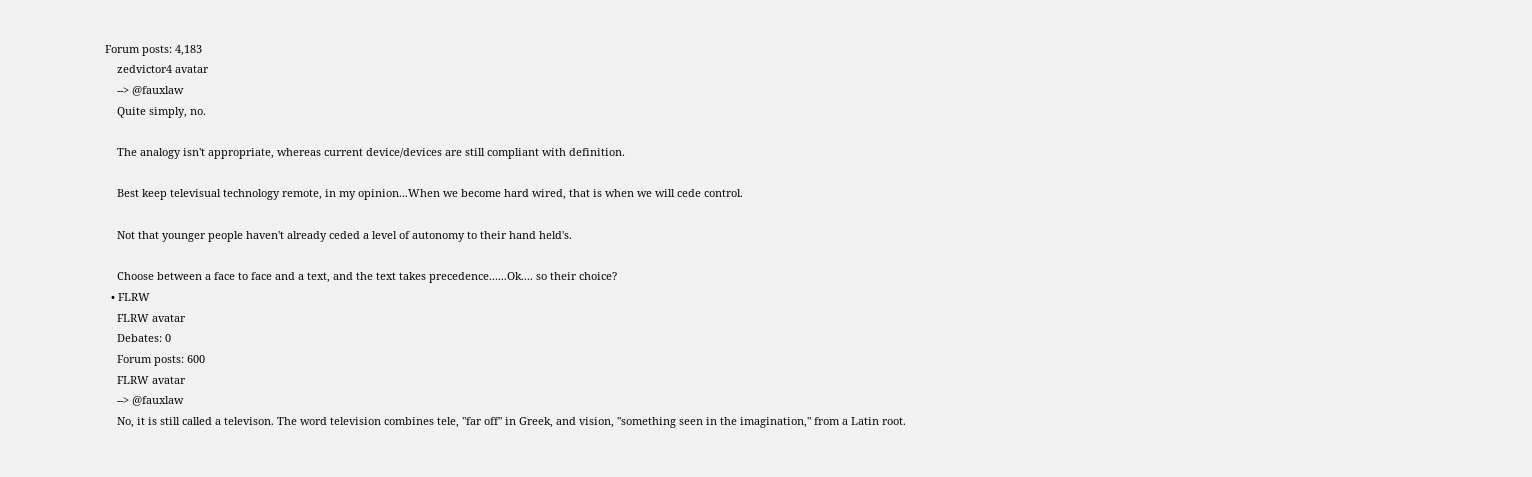Forum posts: 4,183
    zedvictor4 avatar
    --> @fauxlaw
    Quite simply, no.

    The analogy isn't appropriate, whereas current device/devices are still compliant with definition.

    Best keep televisual technology remote, in my opinion...When we become hard wired, that is when we will cede control.

    Not that younger people haven't already ceded a level of autonomy to their hand held's.

    Choose between a face to face and a text, and the text takes precedence......Ok.... so their choice?
  • FLRW
    FLRW avatar
    Debates: 0
    Forum posts: 600
    FLRW avatar
    --> @fauxlaw
    No, it is still called a televison. The word television combines tele, "far off" in Greek, and vision, "something seen in the imagination," from a Latin root.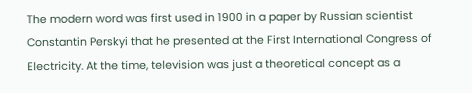The modern word was first used in 1900 in a paper by Russian scientist Constantin Perskyi that he presented at the First International Congress of Electricity. At the time, television was just a theoretical concept as a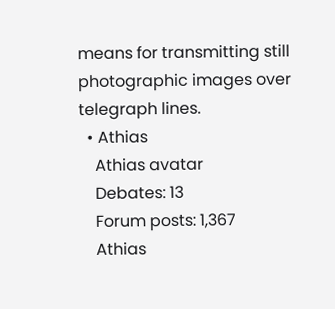means for transmitting still photographic images over telegraph lines.
  • Athias
    Athias avatar
    Debates: 13
    Forum posts: 1,367
    Athias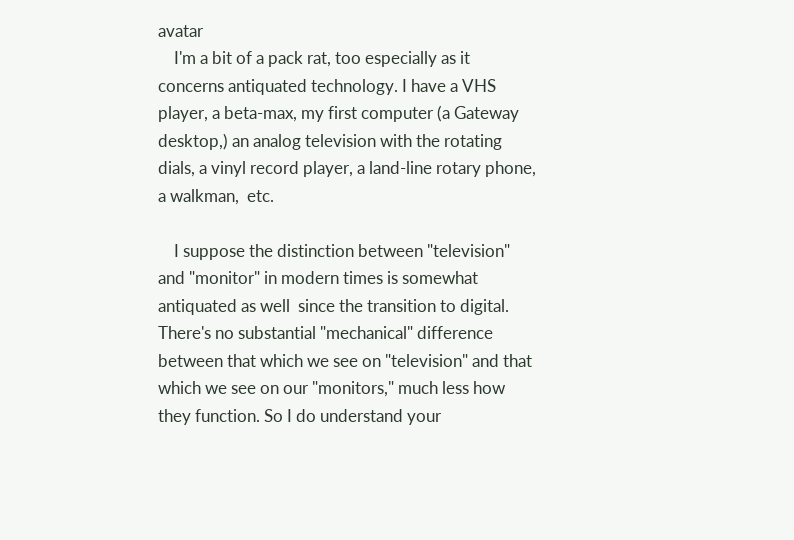avatar
    I'm a bit of a pack rat, too especially as it concerns antiquated technology. I have a VHS player, a beta-max, my first computer (a Gateway desktop,) an analog television with the rotating dials, a vinyl record player, a land-line rotary phone, a walkman,  etc.

    I suppose the distinction between "television" and "monitor" in modern times is somewhat antiquated as well  since the transition to digital. There's no substantial "mechanical" difference between that which we see on "television" and that which we see on our "monitors," much less how they function. So I do understand your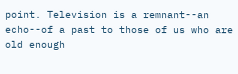point. Television is a remnant--an echo--of a past to those of us who are old enough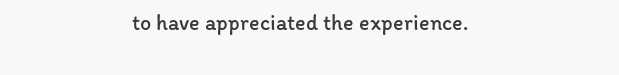to have appreciated the experience.